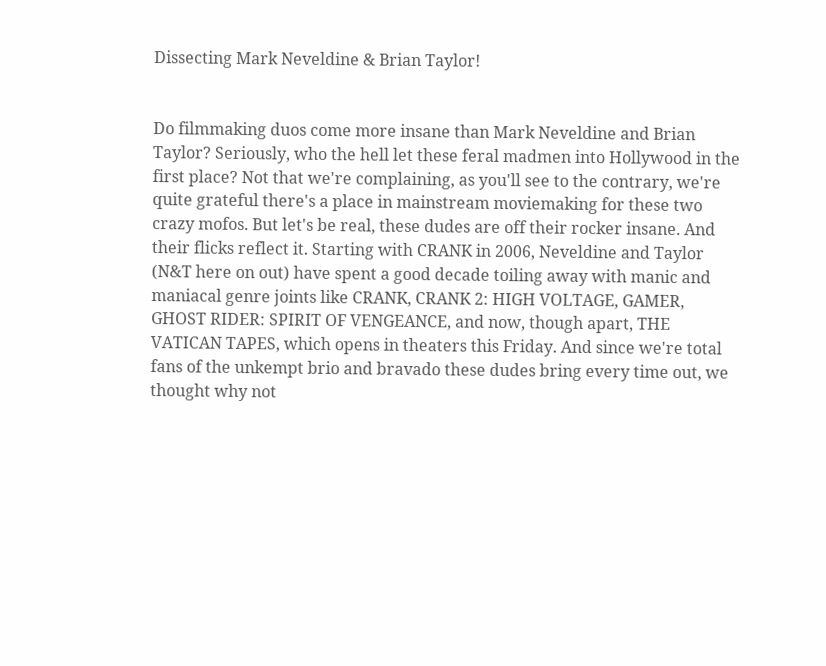Dissecting Mark Neveldine & Brian Taylor!


Do filmmaking duos come more insane than Mark Neveldine and Brian Taylor? Seriously, who the hell let these feral madmen into Hollywood in the first place? Not that we're complaining, as you'll see to the contrary, we're quite grateful there's a place in mainstream moviemaking for these two crazy mofos. But let's be real, these dudes are off their rocker insane. And their flicks reflect it. Starting with CRANK in 2006, Neveldine and Taylor (N&T here on out) have spent a good decade toiling away with manic and maniacal genre joints like CRANK, CRANK 2: HIGH VOLTAGE, GAMER, GHOST RIDER: SPIRIT OF VENGEANCE, and now, though apart, THE VATICAN TAPES, which opens in theaters this Friday. And since we're total fans of the unkempt brio and bravado these dudes bring every time out, we thought why not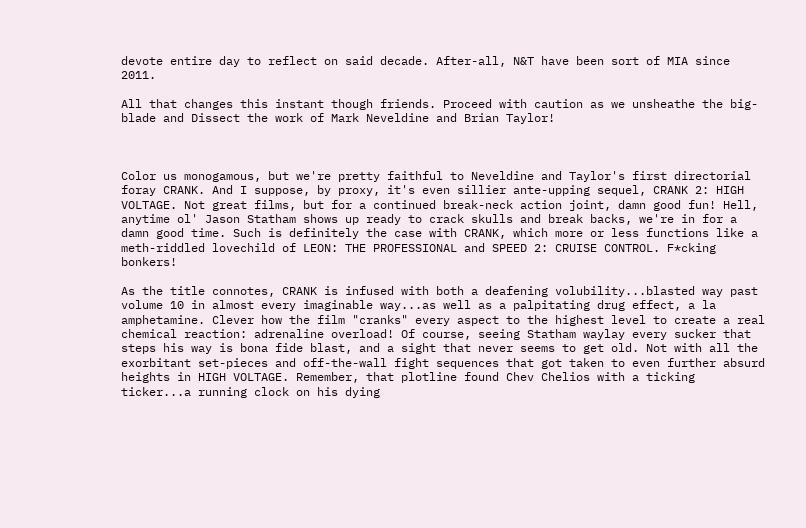devote entire day to reflect on said decade. After-all, N&T have been sort of MIA since 2011.

All that changes this instant though friends. Proceed with caution as we unsheathe the big-blade and Dissect the work of Mark Neveldine and Brian Taylor!



Color us monogamous, but we're pretty faithful to Neveldine and Taylor's first directorial foray CRANK. And I suppose, by proxy, it's even sillier ante-upping sequel, CRANK 2: HIGH VOLTAGE. Not great films, but for a continued break-neck action joint, damn good fun! Hell, anytime ol' Jason Statham shows up ready to crack skulls and break backs, we're in for a damn good time. Such is definitely the case with CRANK, which more or less functions like a meth-riddled lovechild of LEON: THE PROFESSIONAL and SPEED 2: CRUISE CONTROL. F*cking bonkers!

As the title connotes, CRANK is infused with both a deafening volubility...blasted way past volume 10 in almost every imaginable way...as well as a palpitating drug effect, a la amphetamine. Clever how the film "cranks" every aspect to the highest level to create a real chemical reaction: adrenaline overload! Of course, seeing Statham waylay every sucker that steps his way is bona fide blast, and a sight that never seems to get old. Not with all the exorbitant set-pieces and off-the-wall fight sequences that got taken to even further absurd heights in HIGH VOLTAGE. Remember, that plotline found Chev Chelios with a ticking ticker...a running clock on his dying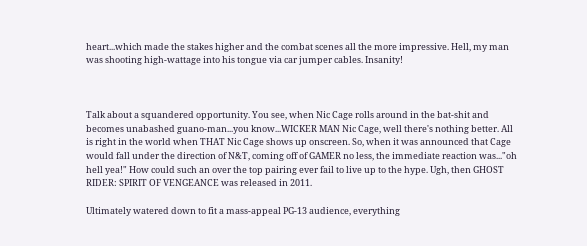heart...which made the stakes higher and the combat scenes all the more impressive. Hell, my man was shooting high-wattage into his tongue via car jumper cables. Insanity!



Talk about a squandered opportunity. You see, when Nic Cage rolls around in the bat-shit and becomes unabashed guano-man...you know...WICKER MAN Nic Cage, well there's nothing better. All is right in the world when THAT Nic Cage shows up onscreen. So, when it was announced that Cage would fall under the direction of N&T, coming off of GAMER no less, the immediate reaction was..."oh hell yea!" How could such an over the top pairing ever fail to live up to the hype. Ugh, then GHOST RIDER: SPIRIT OF VENGEANCE was released in 2011.

Ultimately watered down to fit a mass-appeal PG-13 audience, everything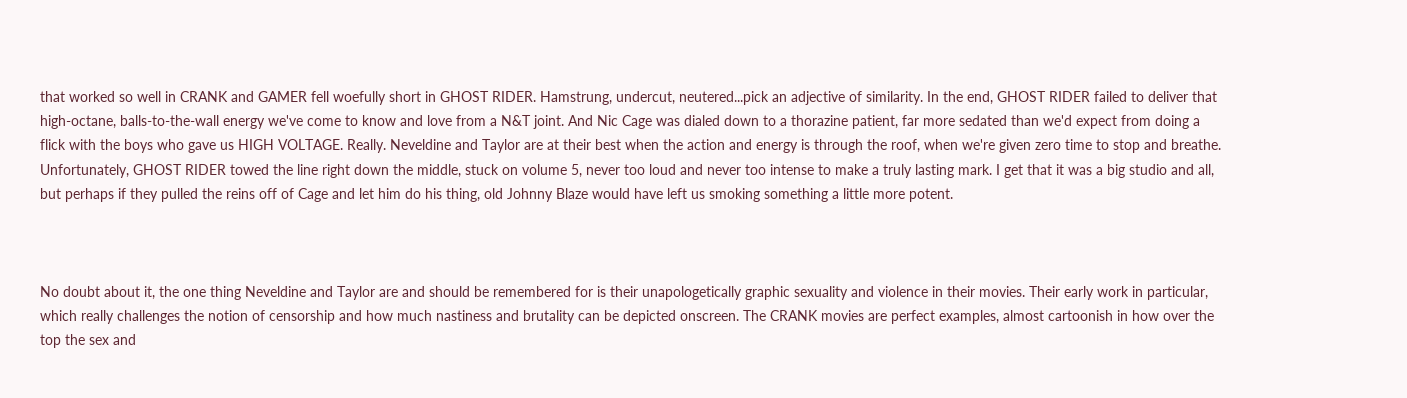that worked so well in CRANK and GAMER fell woefully short in GHOST RIDER. Hamstrung, undercut, neutered...pick an adjective of similarity. In the end, GHOST RIDER failed to deliver that high-octane, balls-to-the-wall energy we've come to know and love from a N&T joint. And Nic Cage was dialed down to a thorazine patient, far more sedated than we'd expect from doing a flick with the boys who gave us HIGH VOLTAGE. Really. Neveldine and Taylor are at their best when the action and energy is through the roof, when we're given zero time to stop and breathe. Unfortunately, GHOST RIDER towed the line right down the middle, stuck on volume 5, never too loud and never too intense to make a truly lasting mark. I get that it was a big studio and all, but perhaps if they pulled the reins off of Cage and let him do his thing, old Johnny Blaze would have left us smoking something a little more potent.



No doubt about it, the one thing Neveldine and Taylor are and should be remembered for is their unapologetically graphic sexuality and violence in their movies. Their early work in particular, which really challenges the notion of censorship and how much nastiness and brutality can be depicted onscreen. The CRANK movies are perfect examples, almost cartoonish in how over the top the sex and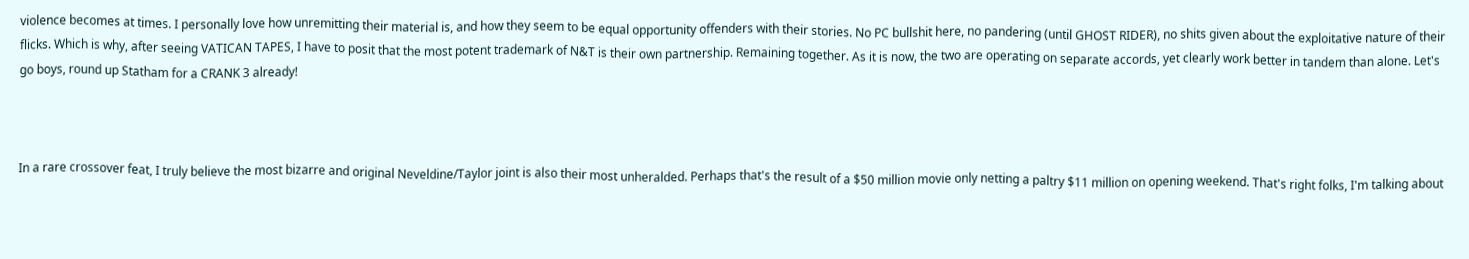violence becomes at times. I personally love how unremitting their material is, and how they seem to be equal opportunity offenders with their stories. No PC bullshit here, no pandering (until GHOST RIDER), no shits given about the exploitative nature of their flicks. Which is why, after seeing VATICAN TAPES, I have to posit that the most potent trademark of N&T is their own partnership. Remaining together. As it is now, the two are operating on separate accords, yet clearly work better in tandem than alone. Let's go boys, round up Statham for a CRANK 3 already!



In a rare crossover feat, I truly believe the most bizarre and original Neveldine/Taylor joint is also their most unheralded. Perhaps that's the result of a $50 million movie only netting a paltry $11 million on opening weekend. That's right folks, I'm talking about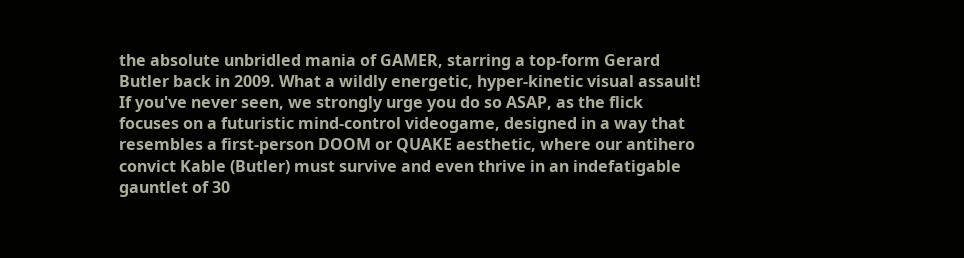the absolute unbridled mania of GAMER, starring a top-form Gerard Butler back in 2009. What a wildly energetic, hyper-kinetic visual assault! If you've never seen, we strongly urge you do so ASAP, as the flick focuses on a futuristic mind-control videogame, designed in a way that resembles a first-person DOOM or QUAKE aesthetic, where our antihero convict Kable (Butler) must survive and even thrive in an indefatigable gauntlet of 30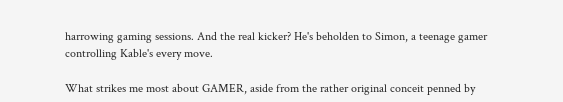harrowing gaming sessions. And the real kicker? He's beholden to Simon, a teenage gamer controlling Kable's every move.

What strikes me most about GAMER, aside from the rather original conceit penned by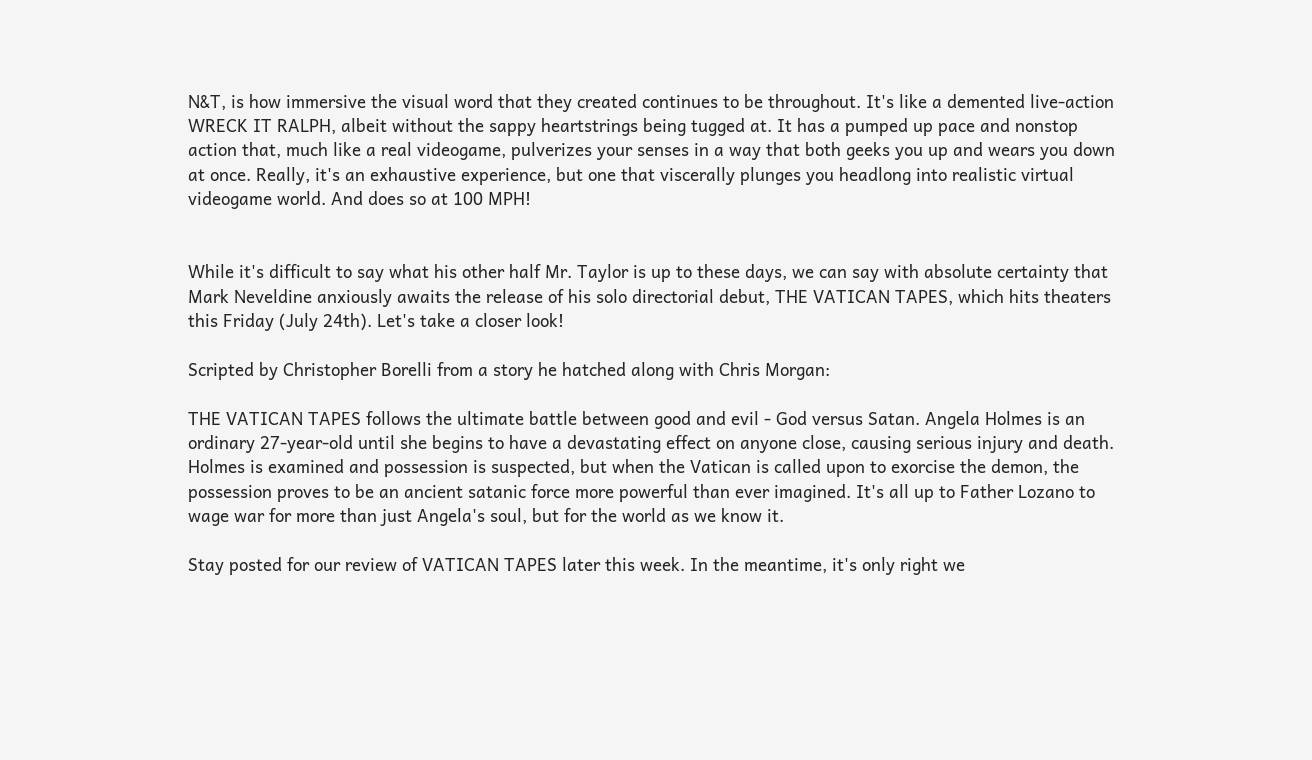N&T, is how immersive the visual word that they created continues to be throughout. It's like a demented live-action WRECK IT RALPH, albeit without the sappy heartstrings being tugged at. It has a pumped up pace and nonstop action that, much like a real videogame, pulverizes your senses in a way that both geeks you up and wears you down at once. Really, it's an exhaustive experience, but one that viscerally plunges you headlong into realistic virtual videogame world. And does so at 100 MPH!


While it's difficult to say what his other half Mr. Taylor is up to these days, we can say with absolute certainty that Mark Neveldine anxiously awaits the release of his solo directorial debut, THE VATICAN TAPES, which hits theaters this Friday (July 24th). Let's take a closer look!

Scripted by Christopher Borelli from a story he hatched along with Chris Morgan:

THE VATICAN TAPES follows the ultimate battle between good and evil - God versus Satan. Angela Holmes is an ordinary 27-year-old until she begins to have a devastating effect on anyone close, causing serious injury and death. Holmes is examined and possession is suspected, but when the Vatican is called upon to exorcise the demon, the possession proves to be an ancient satanic force more powerful than ever imagined. It's all up to Father Lozano to wage war for more than just Angela's soul, but for the world as we know it.

Stay posted for our review of VATICAN TAPES later this week. In the meantime, it's only right we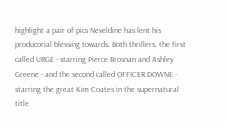highlight a pair of pics Neveldine has lent his producorial blessing towards. Both thrillers, the first called URGE - starring Pierce Brosnan and Ashley Greene - and the second called OFFICER DOWNE - starring the great Kim Coates in the supernatural title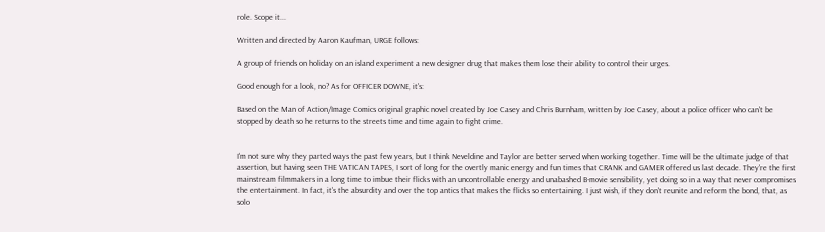role. Scope it...

Written and directed by Aaron Kaufman, URGE follows:

A group of friends on holiday on an island experiment a new designer drug that makes them lose their ability to control their urges.

Good enough for a look, no? As for OFFICER DOWNE, it's:

Based on the Man of Action/Image Comics original graphic novel created by Joe Casey and Chris Burnham, written by Joe Casey, about a police officer who can't be stopped by death so he returns to the streets time and time again to fight crime.


I'm not sure why they parted ways the past few years, but I think Neveldine and Taylor are better served when working together. Time will be the ultimate judge of that assertion, but having seen THE VATICAN TAPES, I sort of long for the overtly manic energy and fun times that CRANK and GAMER offered us last decade. They're the first mainstream filmmakers in a long time to imbue their flicks with an uncontrollable energy and unabashed B-movie sensibility, yet doing so in a way that never compromises the entertainment. In fact, it's the absurdity and over the top antics that makes the flicks so entertaining. I just wish, if they don't reunite and reform the bond, that, as solo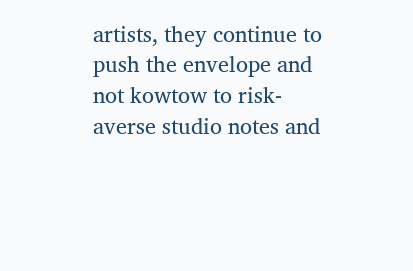artists, they continue to push the envelope and not kowtow to risk-averse studio notes and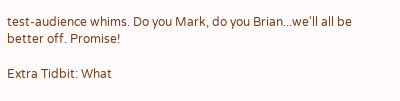test-audience whims. Do you Mark, do you Brian...we'll all be better off. Promise!

Extra Tidbit: What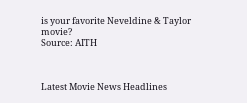is your favorite Neveldine & Taylor movie?
Source: AITH



Latest Movie News Headlines